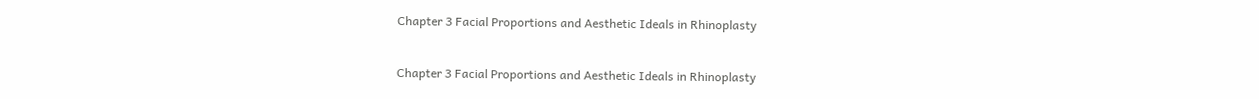Chapter 3 Facial Proportions and Aesthetic Ideals in Rhinoplasty


Chapter 3 Facial Proportions and Aesthetic Ideals in Rhinoplasty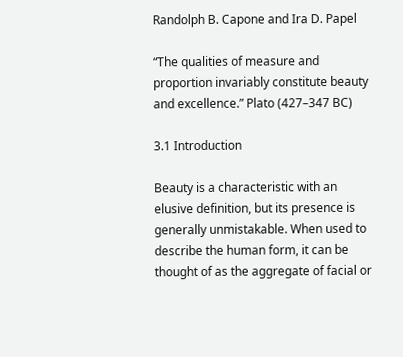Randolph B. Capone and Ira D. Papel

“The qualities of measure and proportion invariably constitute beauty and excellence.” Plato (427–347 BC)

3.1 Introduction

Beauty is a characteristic with an elusive definition, but its presence is generally unmistakable. When used to describe the human form, it can be thought of as the aggregate of facial or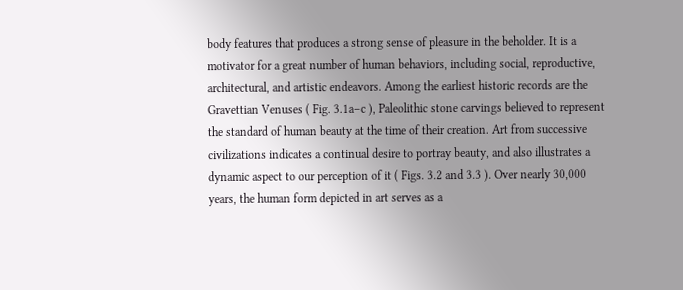body features that produces a strong sense of pleasure in the beholder. It is a motivator for a great number of human behaviors, including social, reproductive, architectural, and artistic endeavors. Among the earliest historic records are the Gravettian Venuses ( Fig. 3.1a–c ), Paleolithic stone carvings believed to represent the standard of human beauty at the time of their creation. Art from successive civilizations indicates a continual desire to portray beauty, and also illustrates a dynamic aspect to our perception of it ( Figs. 3.2 and 3.3 ). Over nearly 30,000 years, the human form depicted in art serves as a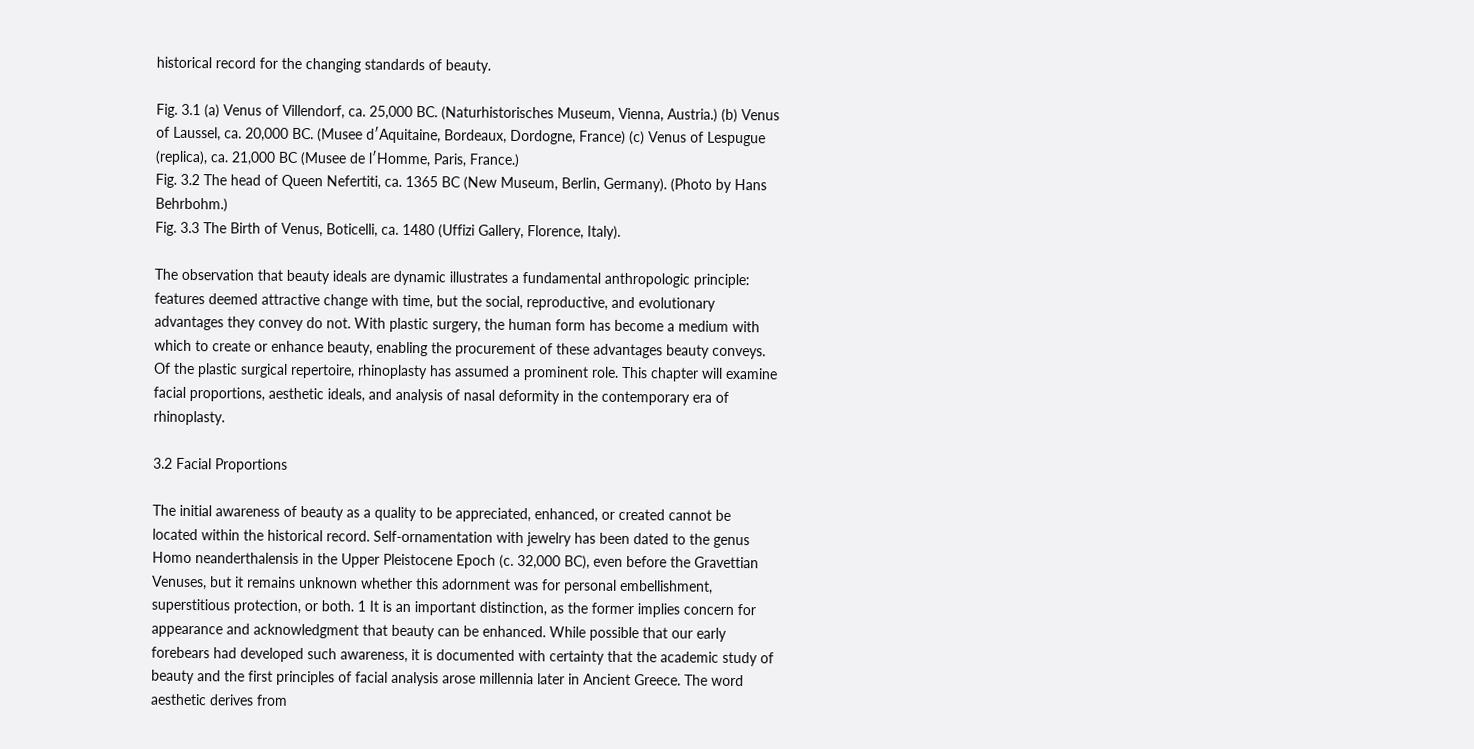historical record for the changing standards of beauty.

Fig. 3.1 (a) Venus of Villendorf, ca. 25,000 BC. (Naturhistorisches Museum, Vienna, Austria.) (b) Venus of Laussel, ca. 20,000 BC. (Musee d′Aquitaine, Bordeaux, Dordogne, France) (c) Venus of Lespugue (replica), ca. 21,000 BC (Musee de l′Homme, Paris, France.)
Fig. 3.2 The head of Queen Nefertiti, ca. 1365 BC (New Museum, Berlin, Germany). (Photo by Hans Behrbohm.)
Fig. 3.3 The Birth of Venus, Boticelli, ca. 1480 (Uffizi Gallery, Florence, Italy).

The observation that beauty ideals are dynamic illustrates a fundamental anthropologic principle: features deemed attractive change with time, but the social, reproductive, and evolutionary advantages they convey do not. With plastic surgery, the human form has become a medium with which to create or enhance beauty, enabling the procurement of these advantages beauty conveys. Of the plastic surgical repertoire, rhinoplasty has assumed a prominent role. This chapter will examine facial proportions, aesthetic ideals, and analysis of nasal deformity in the contemporary era of rhinoplasty.

3.2 Facial Proportions

The initial awareness of beauty as a quality to be appreciated, enhanced, or created cannot be located within the historical record. Self-ornamentation with jewelry has been dated to the genus Homo neanderthalensis in the Upper Pleistocene Epoch (c. 32,000 BC), even before the Gravettian Venuses, but it remains unknown whether this adornment was for personal embellishment, superstitious protection, or both. 1 It is an important distinction, as the former implies concern for appearance and acknowledgment that beauty can be enhanced. While possible that our early forebears had developed such awareness, it is documented with certainty that the academic study of beauty and the first principles of facial analysis arose millennia later in Ancient Greece. The word aesthetic derives from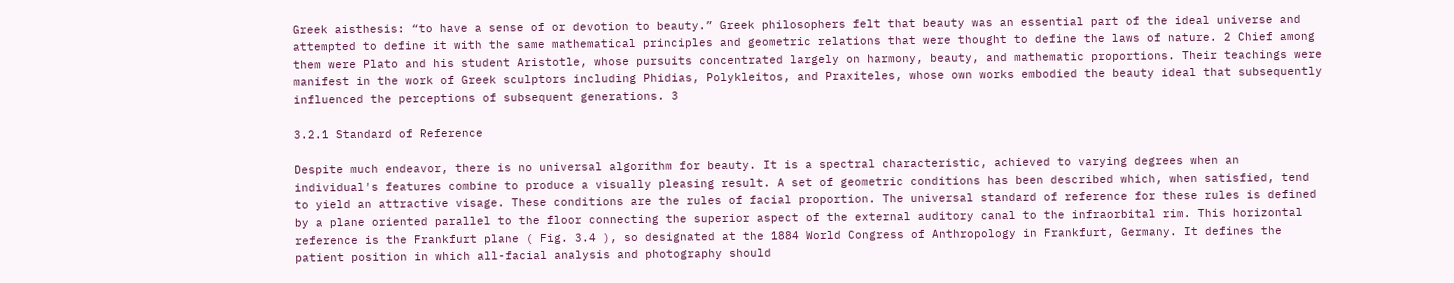Greek aisthesis: “to have a sense of or devotion to beauty.” Greek philosophers felt that beauty was an essential part of the ideal universe and attempted to define it with the same mathematical principles and geometric relations that were thought to define the laws of nature. 2 Chief among them were Plato and his student Aristotle, whose pursuits concentrated largely on harmony, beauty, and mathematic proportions. Their teachings were manifest in the work of Greek sculptors including Phidias, Polykleitos, and Praxiteles, whose own works embodied the beauty ideal that subsequently influenced the perceptions of subsequent generations. 3

3.2.1 Standard of Reference

Despite much endeavor, there is no universal algorithm for beauty. It is a spectral characteristic, achieved to varying degrees when an individual′s features combine to produce a visually pleasing result. A set of geometric conditions has been described which, when satisfied, tend to yield an attractive visage. These conditions are the rules of facial proportion. The universal standard of reference for these rules is defined by a plane oriented parallel to the floor connecting the superior aspect of the external auditory canal to the infraorbital rim. This horizontal reference is the Frankfurt plane ( Fig. 3.4 ), so designated at the 1884 World Congress of Anthropology in Frankfurt, Germany. It defines the patient position in which all-facial analysis and photography should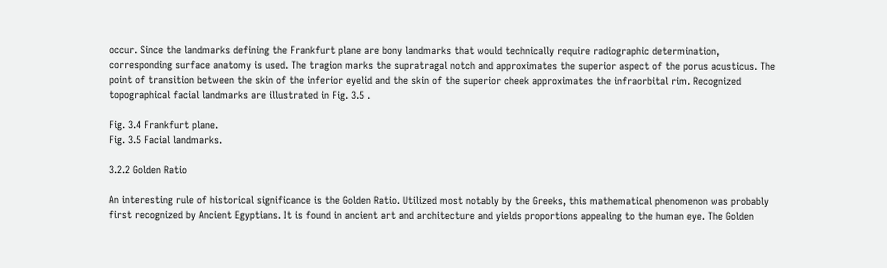occur. Since the landmarks defining the Frankfurt plane are bony landmarks that would technically require radiographic determination, corresponding surface anatomy is used. The tragion marks the supratragal notch and approximates the superior aspect of the porus acusticus. The point of transition between the skin of the inferior eyelid and the skin of the superior cheek approximates the infraorbital rim. Recognized topographical facial landmarks are illustrated in Fig. 3.5 .

Fig. 3.4 Frankfurt plane.
Fig. 3.5 Facial landmarks.

3.2.2 Golden Ratio

An interesting rule of historical significance is the Golden Ratio. Utilized most notably by the Greeks, this mathematical phenomenon was probably first recognized by Ancient Egyptians. It is found in ancient art and architecture and yields proportions appealing to the human eye. The Golden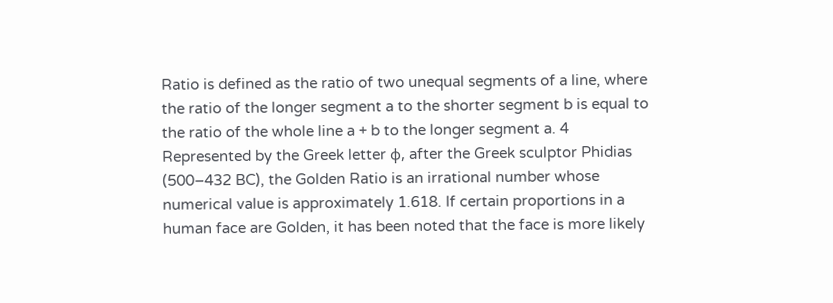Ratio is defined as the ratio of two unequal segments of a line, where the ratio of the longer segment a to the shorter segment b is equal to the ratio of the whole line a + b to the longer segment a. 4 Represented by the Greek letter φ, after the Greek sculptor Phidias (500–432 BC), the Golden Ratio is an irrational number whose numerical value is approximately 1.618. If certain proportions in a human face are Golden, it has been noted that the face is more likely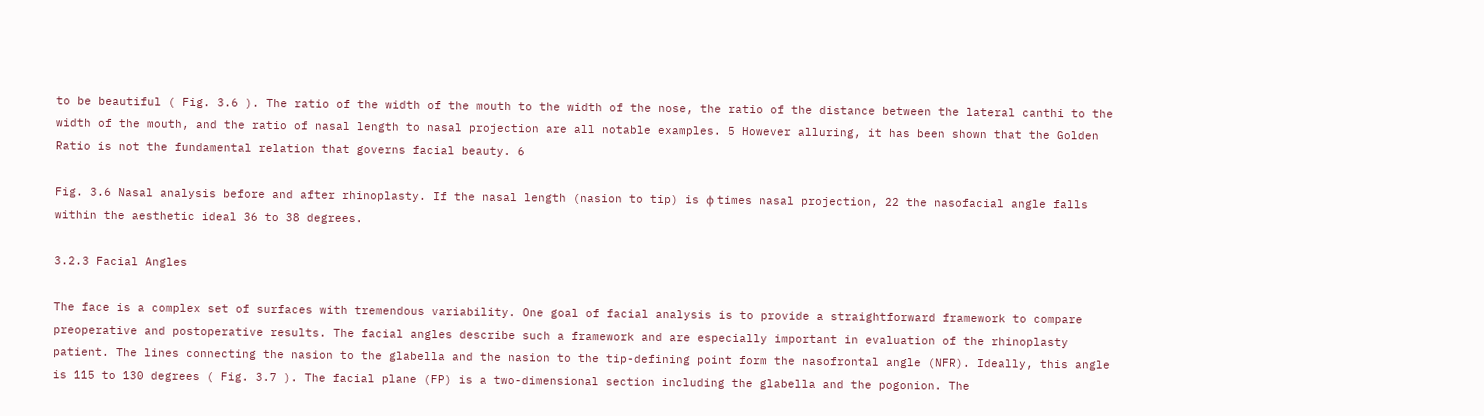to be beautiful ( Fig. 3.6 ). The ratio of the width of the mouth to the width of the nose, the ratio of the distance between the lateral canthi to the width of the mouth, and the ratio of nasal length to nasal projection are all notable examples. 5 However alluring, it has been shown that the Golden Ratio is not the fundamental relation that governs facial beauty. 6

Fig. 3.6 Nasal analysis before and after rhinoplasty. If the nasal length (nasion to tip) is φ times nasal projection, 22 the nasofacial angle falls within the aesthetic ideal 36 to 38 degrees.

3.2.3 Facial Angles

The face is a complex set of surfaces with tremendous variability. One goal of facial analysis is to provide a straightforward framework to compare preoperative and postoperative results. The facial angles describe such a framework and are especially important in evaluation of the rhinoplasty patient. The lines connecting the nasion to the glabella and the nasion to the tip-defining point form the nasofrontal angle (NFR). Ideally, this angle is 115 to 130 degrees ( Fig. 3.7 ). The facial plane (FP) is a two-dimensional section including the glabella and the pogonion. The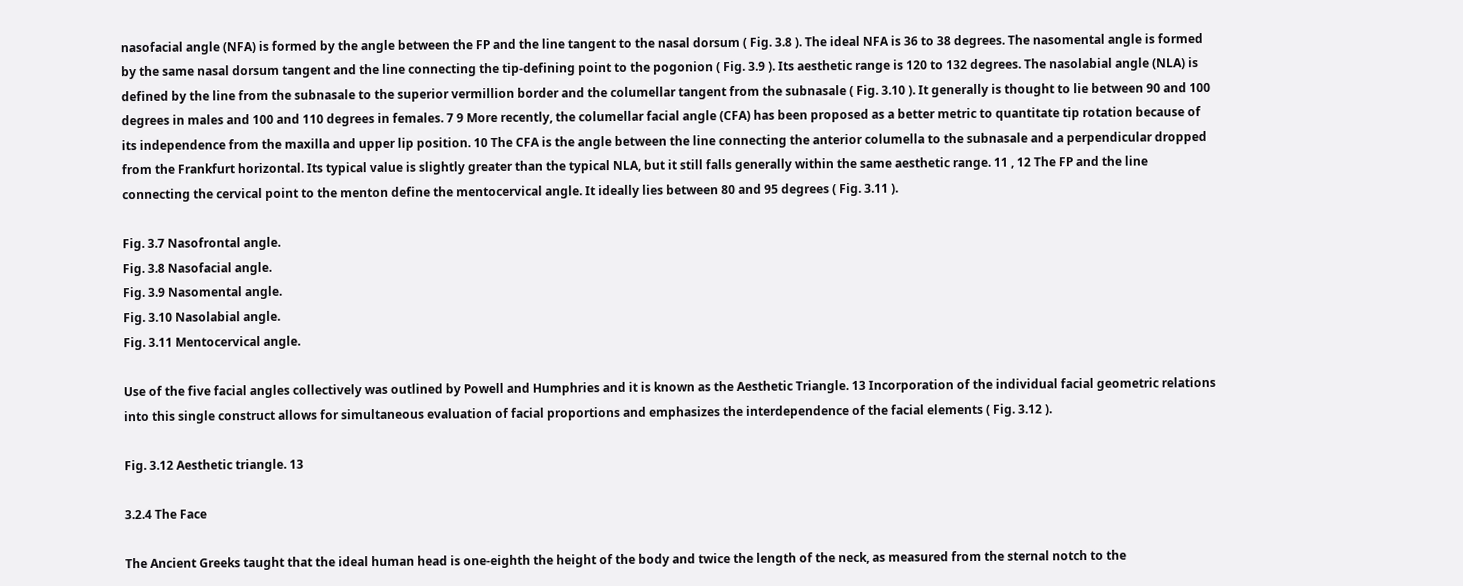nasofacial angle (NFA) is formed by the angle between the FP and the line tangent to the nasal dorsum ( Fig. 3.8 ). The ideal NFA is 36 to 38 degrees. The nasomental angle is formed by the same nasal dorsum tangent and the line connecting the tip-defining point to the pogonion ( Fig. 3.9 ). Its aesthetic range is 120 to 132 degrees. The nasolabial angle (NLA) is defined by the line from the subnasale to the superior vermillion border and the columellar tangent from the subnasale ( Fig. 3.10 ). It generally is thought to lie between 90 and 100 degrees in males and 100 and 110 degrees in females. 7 9 More recently, the columellar facial angle (CFA) has been proposed as a better metric to quantitate tip rotation because of its independence from the maxilla and upper lip position. 10 The CFA is the angle between the line connecting the anterior columella to the subnasale and a perpendicular dropped from the Frankfurt horizontal. Its typical value is slightly greater than the typical NLA, but it still falls generally within the same aesthetic range. 11 , 12 The FP and the line connecting the cervical point to the menton define the mentocervical angle. It ideally lies between 80 and 95 degrees ( Fig. 3.11 ).

Fig. 3.7 Nasofrontal angle.
Fig. 3.8 Nasofacial angle.
Fig. 3.9 Nasomental angle.
Fig. 3.10 Nasolabial angle.
Fig. 3.11 Mentocervical angle.

Use of the five facial angles collectively was outlined by Powell and Humphries and it is known as the Aesthetic Triangle. 13 Incorporation of the individual facial geometric relations into this single construct allows for simultaneous evaluation of facial proportions and emphasizes the interdependence of the facial elements ( Fig. 3.12 ).

Fig. 3.12 Aesthetic triangle. 13

3.2.4 The Face

The Ancient Greeks taught that the ideal human head is one-eighth the height of the body and twice the length of the neck, as measured from the sternal notch to the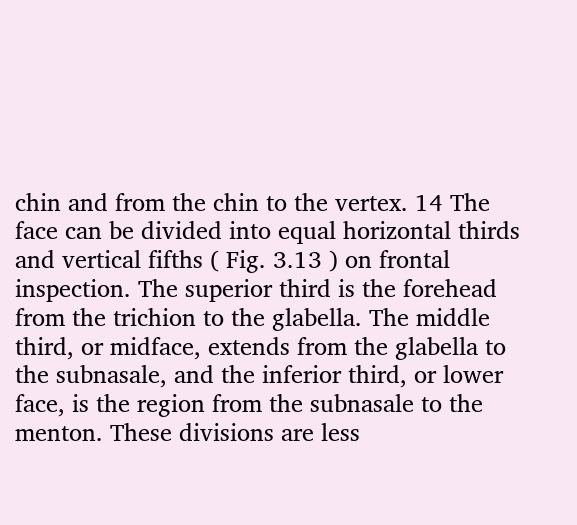chin and from the chin to the vertex. 14 The face can be divided into equal horizontal thirds and vertical fifths ( Fig. 3.13 ) on frontal inspection. The superior third is the forehead from the trichion to the glabella. The middle third, or midface, extends from the glabella to the subnasale, and the inferior third, or lower face, is the region from the subnasale to the menton. These divisions are less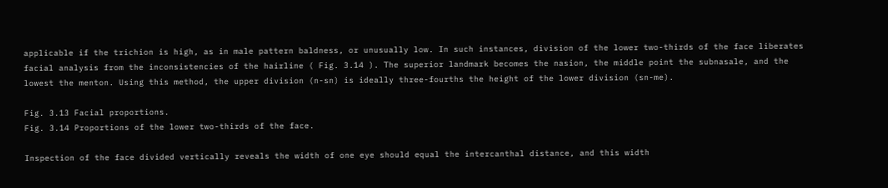applicable if the trichion is high, as in male pattern baldness, or unusually low. In such instances, division of the lower two-thirds of the face liberates facial analysis from the inconsistencies of the hairline ( Fig. 3.14 ). The superior landmark becomes the nasion, the middle point the subnasale, and the lowest the menton. Using this method, the upper division (n-sn) is ideally three-fourths the height of the lower division (sn-me).

Fig. 3.13 Facial proportions.
Fig. 3.14 Proportions of the lower two-thirds of the face.

Inspection of the face divided vertically reveals the width of one eye should equal the intercanthal distance, and this width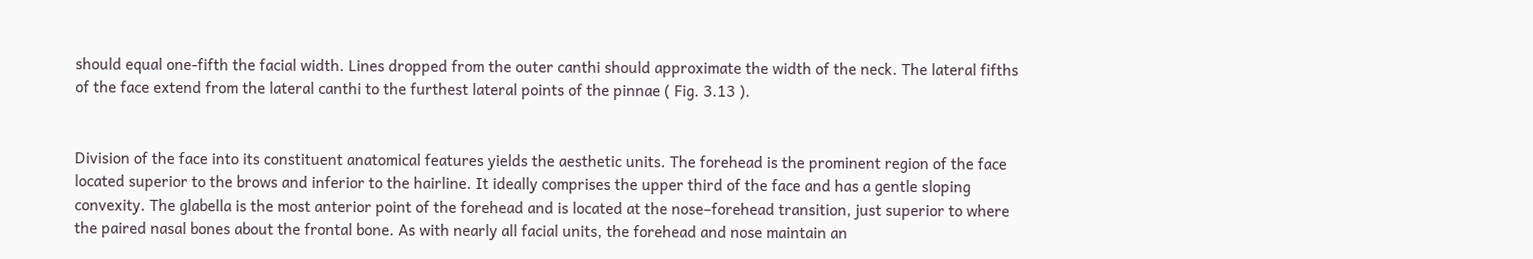should equal one-fifth the facial width. Lines dropped from the outer canthi should approximate the width of the neck. The lateral fifths of the face extend from the lateral canthi to the furthest lateral points of the pinnae ( Fig. 3.13 ).


Division of the face into its constituent anatomical features yields the aesthetic units. The forehead is the prominent region of the face located superior to the brows and inferior to the hairline. It ideally comprises the upper third of the face and has a gentle sloping convexity. The glabella is the most anterior point of the forehead and is located at the nose–forehead transition, just superior to where the paired nasal bones about the frontal bone. As with nearly all facial units, the forehead and nose maintain an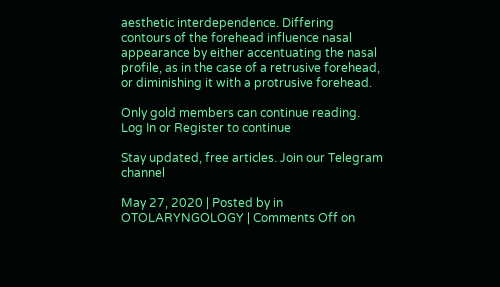aesthetic interdependence. Differing contours of the forehead influence nasal appearance by either accentuating the nasal profile, as in the case of a retrusive forehead, or diminishing it with a protrusive forehead.

Only gold members can continue reading. Log In or Register to continue

Stay updated, free articles. Join our Telegram channel

May 27, 2020 | Posted by in OTOLARYNGOLOGY | Comments Off on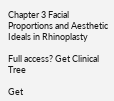Chapter 3 Facial Proportions and Aesthetic Ideals in Rhinoplasty

Full access? Get Clinical Tree

Get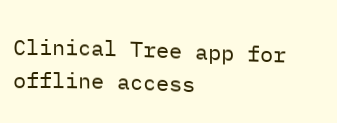Clinical Tree app for offline access